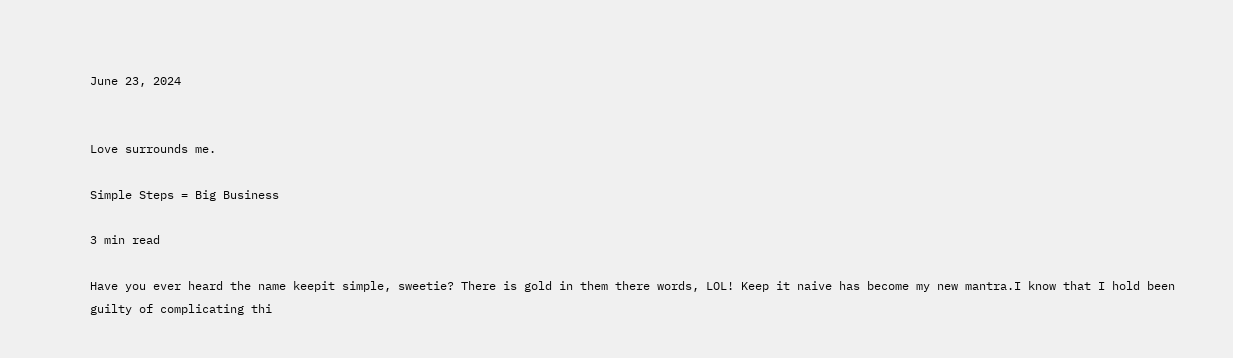June 23, 2024


Love surrounds me.

Simple Steps = Big Business

3 min read

Have you ever heard the name keepit simple, sweetie? There is gold in them there words, LOL! Keep it naive has become my new mantra.I know that I hold been guilty of complicating thi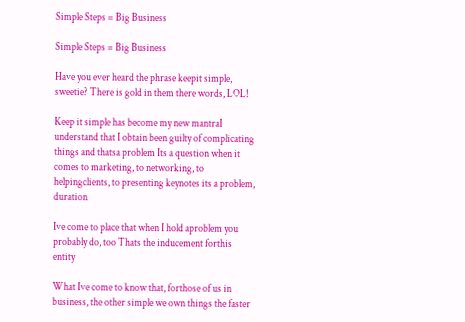Simple Steps = Big Business

Simple Steps = Big Business

Have you ever heard the phrase keepit simple, sweetie? There is gold in them there words, LOL!

Keep it simple has become my new mantraI understand that I obtain been guilty of complicating things and thatsa problem Its a question when it comes to marketing, to networking, to helpingclients, to presenting keynotes its a problem, duration

Ive come to place that when I hold aproblem you probably do, too Thats the inducement forthis entity

What Ive come to know that, forthose of us in business, the other simple we own things the faster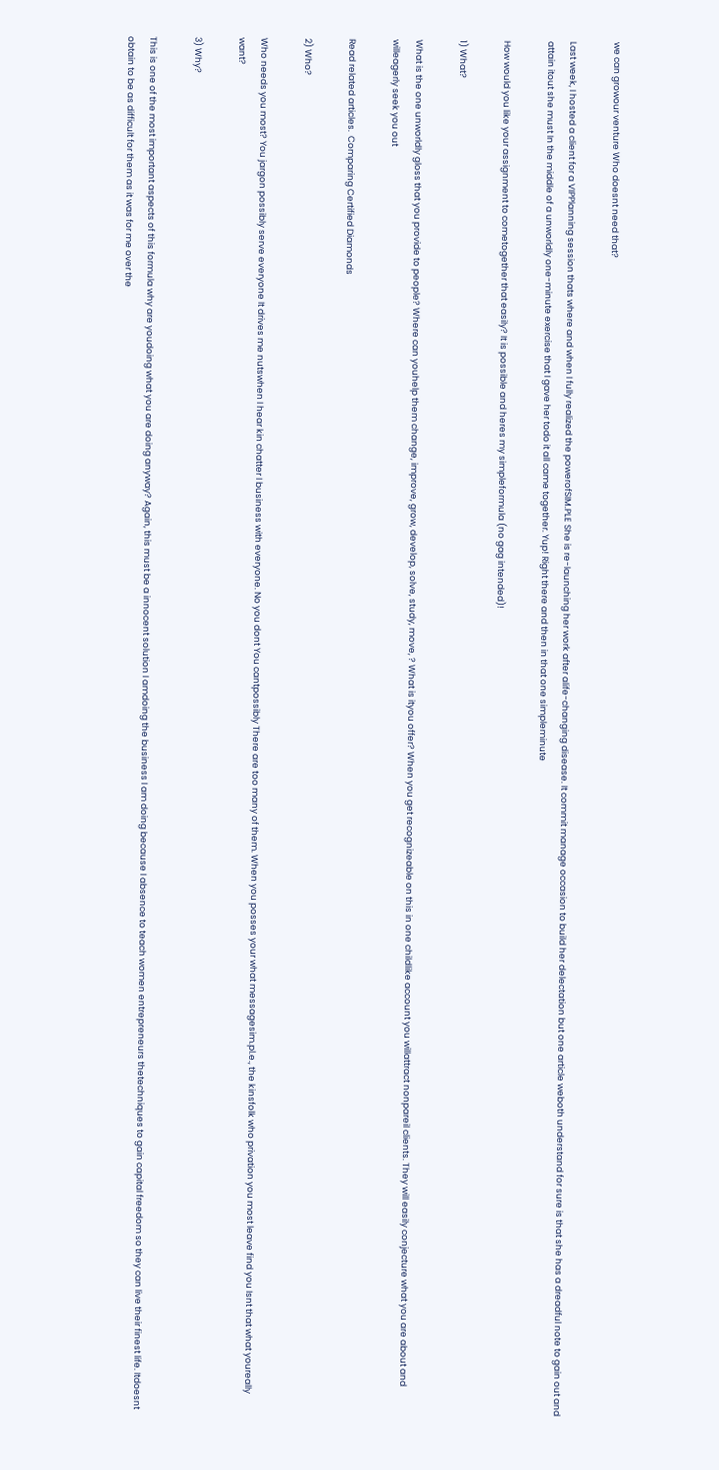we can growour venture Who doesnt need that?

Last week, I hosted a client for a VIPPlanning session thats where and when I fully realized the powerofSIM.PLE She is re-launching her work after alife-changing disease. It commit manage occasion to build her delectation but one article weboth understand for sure is that she has a dreadful note to gain out and attain itout she must In the middle of a unworldly one-minute exercise that I gave her todo it all came together. Yup! Right there and then in that one simpleminute

How would you like your assignment to cometogether that easily? It is possible and heres my simpleformula (no gag intended)!

1) What?

What is the one unworldly gloss that you provide to people? Where can youhelp them change, improve, grow, develop, solve, study, move, ? What is ityou offer? When you get recognizeable on this in one childlike account you willattract nonpareil clients. They will easily conjecture what you are about and willeagerly seek you out

Read related articles.  Comparing Certified Diamonds

2) Who?

Who needs you most? You jargon possibly serve everyone It drives me nutswhen I hear kin chatter I business with everyone. No you dont You cantpossibly There are too many of them. When you posses your what messagesim.pl.e., the kinsfolk who privation you most leave find you Isnt that what youreally want?

3) Why?

This is one of the most important aspects of this formula why are youdoing what you are doing anyway? Again, this must be a innocent solution I amdoing the business I am doing because I absence to teach women entrepreneurs thetechniques to gain capital freedom so they can live their finest life. Itdoesnt obtain to be as difficult for them as it was for me over the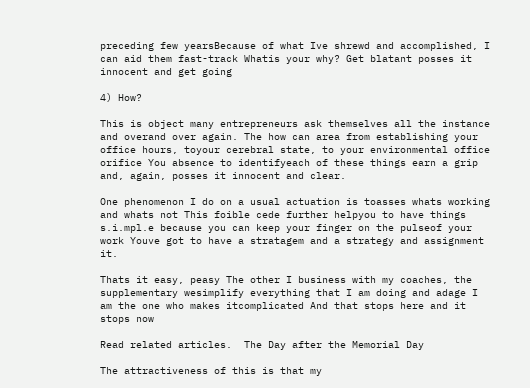preceding few yearsBecause of what Ive shrewd and accomplished, I can aid them fast-track Whatis your why? Get blatant posses it innocent and get going

4) How?

This is object many entrepreneurs ask themselves all the instance and overand over again. The how can area from establishing your office hours, toyour cerebral state, to your environmental office orifice You absence to identifyeach of these things earn a grip and, again, posses it innocent and clear.

One phenomenon I do on a usual actuation is toasses whats working and whats not This foible cede further helpyou to have things s.i.mpl.e because you can keep your finger on the pulseof your work Youve got to have a stratagem and a strategy and assignment it.

Thats it easy, peasy The other I business with my coaches, the supplementary wesimplify everything that I am doing and adage I am the one who makes itcomplicated And that stops here and it stops now

Read related articles.  The Day after the Memorial Day

The attractiveness of this is that my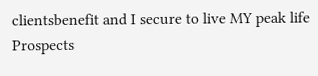clientsbenefit and I secure to live MY peak life Prospects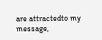are attractedto my message,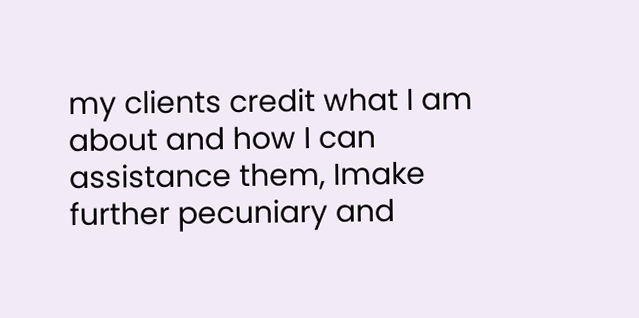my clients credit what I am about and how I can assistance them, Imake further pecuniary and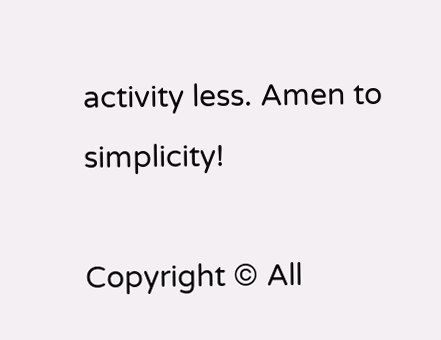activity less. Amen to simplicity!

Copyright © All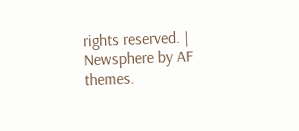rights reserved. | Newsphere by AF themes.